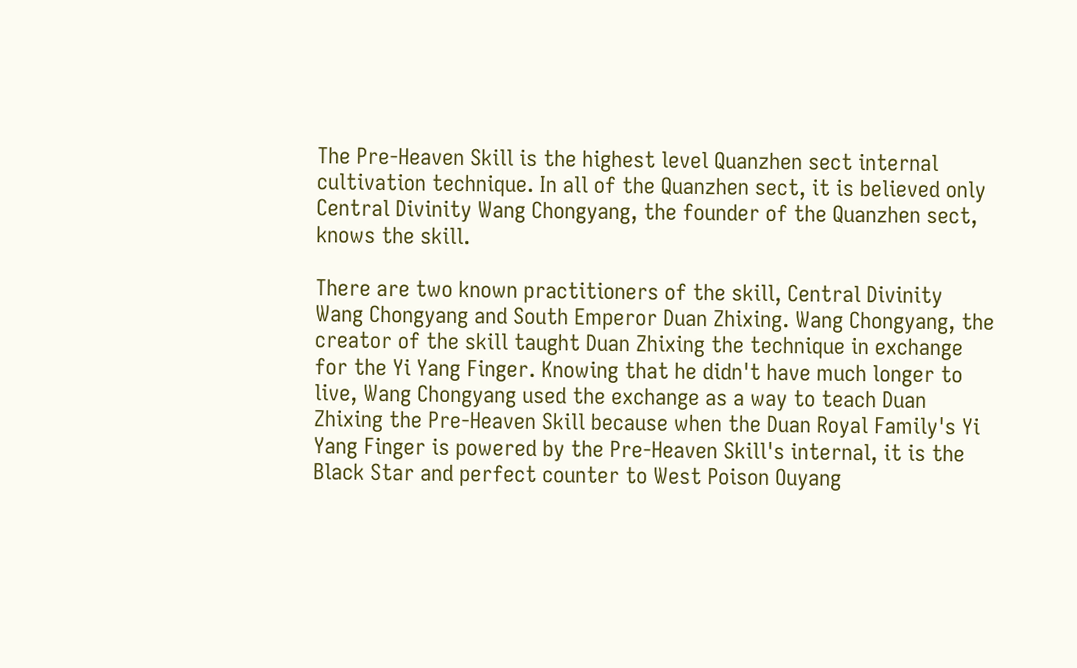The Pre-Heaven Skill is the highest level Quanzhen sect internal cultivation technique. In all of the Quanzhen sect, it is believed only Central Divinity Wang Chongyang, the founder of the Quanzhen sect, knows the skill.

There are two known practitioners of the skill, Central Divinity Wang Chongyang and South Emperor Duan Zhixing. Wang Chongyang, the creator of the skill taught Duan Zhixing the technique in exchange for the Yi Yang Finger. Knowing that he didn't have much longer to live, Wang Chongyang used the exchange as a way to teach Duan Zhixing the Pre-Heaven Skill because when the Duan Royal Family's Yi Yang Finger is powered by the Pre-Heaven Skill's internal, it is the Black Star and perfect counter to West Poison Ouyang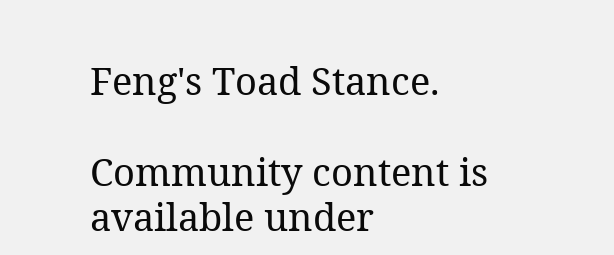Feng's Toad Stance.

Community content is available under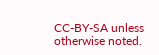CC-BY-SA unless otherwise noted.